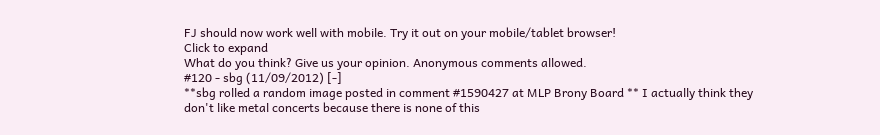FJ should now work well with mobile. Try it out on your mobile/tablet browser!
Click to expand
What do you think? Give us your opinion. Anonymous comments allowed.
#120 - sbg (11/09/2012) [-]
**sbg rolled a random image posted in comment #1590427 at MLP Brony Board ** I actually think they don't like metal concerts because there is none of this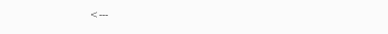<---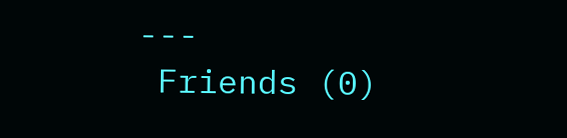---
 Friends (0)